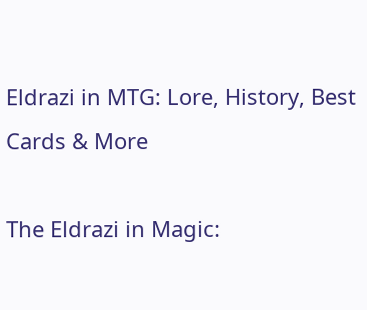Eldrazi in MTG: Lore, History, Best Cards & More

The Eldrazi in Magic: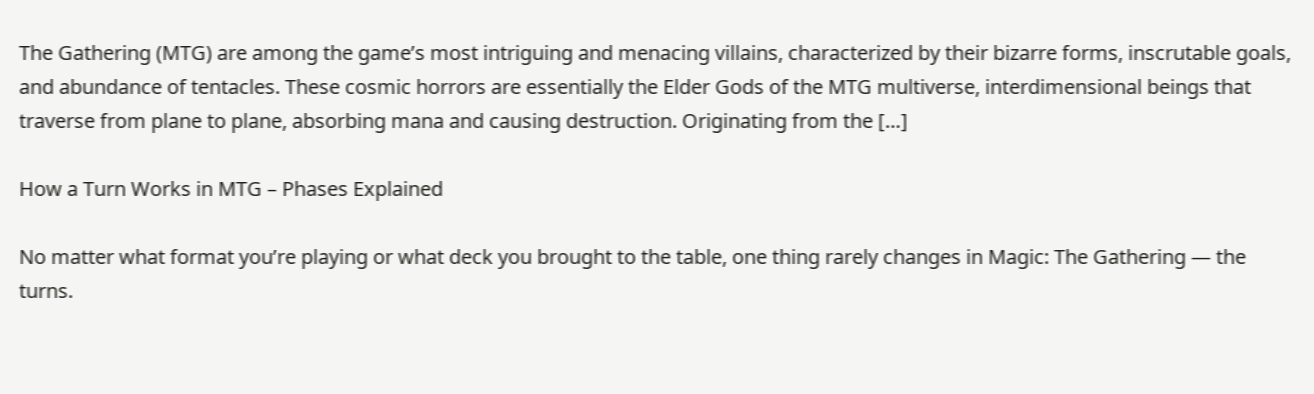The Gathering (MTG) are among the game’s most intriguing and menacing villains, characterized by their bizarre forms, inscrutable goals, and abundance of tentacles. These cosmic horrors are essentially the Elder Gods of the MTG multiverse, interdimensional beings that traverse from plane to plane, absorbing mana and causing destruction. Originating from the […]

How a Turn Works in MTG – Phases Explained

No matter what format you’re playing or what deck you brought to the table, one thing rarely changes in Magic: The Gathering — the turns.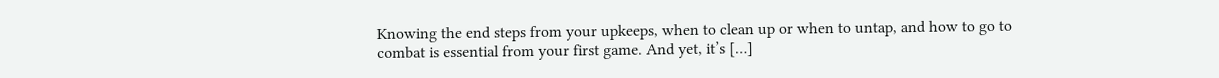Knowing the end steps from your upkeeps, when to clean up or when to untap, and how to go to combat is essential from your first game. And yet, it’s […]